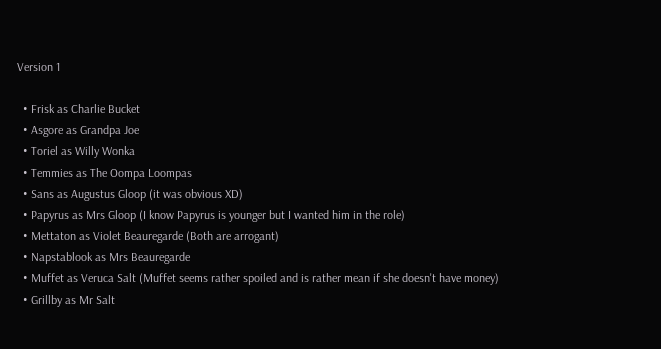Version 1

  • Frisk as Charlie Bucket
  • Asgore as Grandpa Joe
  • Toriel as Willy Wonka
  • Temmies as The Oompa Loompas
  • Sans as Augustus Gloop (it was obvious XD)
  • Papyrus as Mrs Gloop (I know Papyrus is younger but I wanted him in the role)
  • Mettaton as Violet Beauregarde (Both are arrogant)
  • Napstablook as Mrs Beauregarde
  • Muffet as Veruca Salt (Muffet seems rather spoiled and is rather mean if she doesn't have money)
  • Grillby as Mr Salt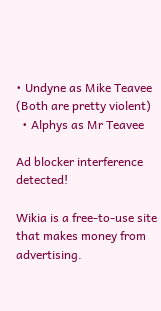• Undyne as Mike Teavee (Both are pretty violent)
  • Alphys as Mr Teavee

Ad blocker interference detected!

Wikia is a free-to-use site that makes money from advertising.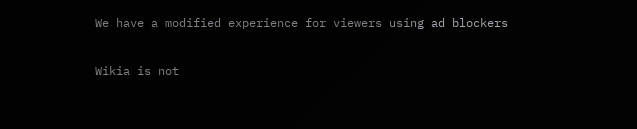We have a modified experience for viewers using ad blockers

Wikia is not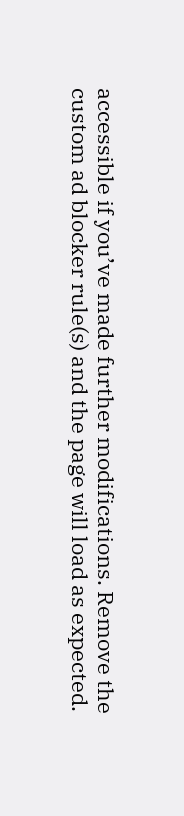accessible if you’ve made further modifications. Remove the custom ad blocker rule(s) and the page will load as expected.